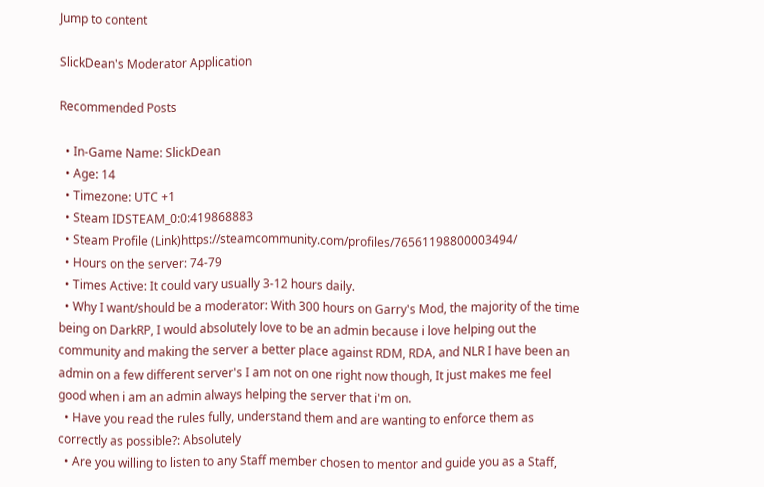Jump to content

SlickDean's Moderator Application

Recommended Posts

  • In-Game Name: SlickDean
  • Age: 14
  • Timezone: UTC +1
  • Steam IDSTEAM_0:0:419868883
  • Steam Profile (Link)https://steamcommunity.com/profiles/76561198800003494/
  • Hours on the server: 74-79
  • Times Active: It could vary usually 3-12 hours daily.
  • Why I want/should be a moderator: With 300 hours on Garry's Mod, the majority of the time being on DarkRP, I would absolutely love to be an admin because i love helping out the community and making the server a better place against RDM, RDA, and NLR I have been an admin on a few different server's I am not on one right now though, It just makes me feel good when i am an admin always helping the server that i'm on.
  • Have you read the rules fully, understand them and are wanting to enforce them as correctly as possible?: Absolutely
  • Are you willing to listen to any Staff member chosen to mentor and guide you as a Staff,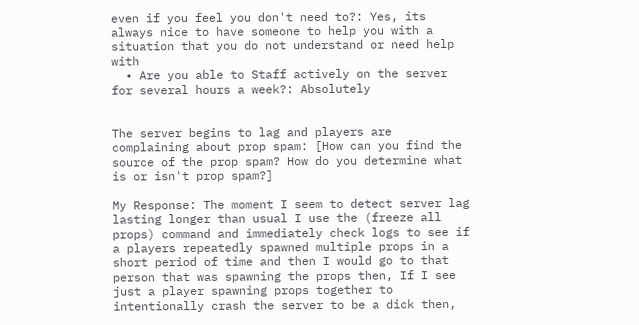even if you feel you don't need to?: Yes, its always nice to have someone to help you with a situation that you do not understand or need help with
  • Are you able to Staff actively on the server for several hours a week?: Absolutely


The server begins to lag and players are complaining about prop spam: [How can you find the source of the prop spam? How do you determine what is or isn't prop spam?]

My Response: The moment I seem to detect server lag lasting longer than usual I use the (freeze all props) command and immediately check logs to see if a players repeatedly spawned multiple props in a short period of time and then I would go to that person that was spawning the props then, If I see just a player spawning props together to intentionally crash the server to be a dick then,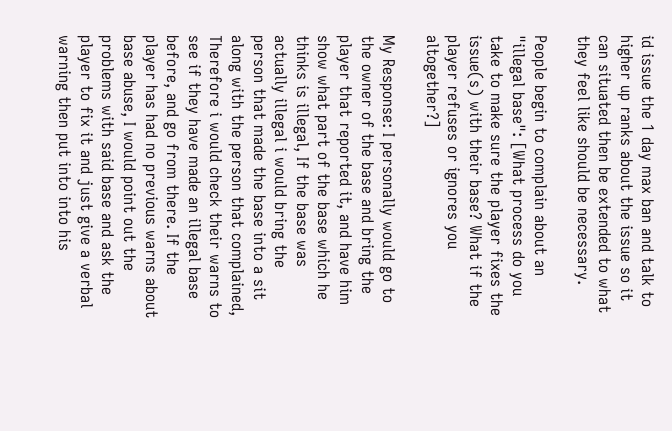id issue the 1 day max ban and talk to higher up ranks about the issue so it can situated then be extended to what they feel like should be necessary.

People begin to complain about an "illegal base": [What process do you take to make sure the player fixes the issue(s) with their base? What if the player refuses or ignores you altogether?]

My Response: I personally would go to the owner of the base and bring the player that reported it, and have him show what part of the base which he thinks is illegal, If the base was actually illegal i would bring the person that made the base into a sit along with the person that complained, Therefore i would check their warns to see if they have made an illegal base before, and go from there. If the player has had no previous warns about base abuse, I would point out the problems with said base and ask the player to fix it and just give a verbal warning then put into into his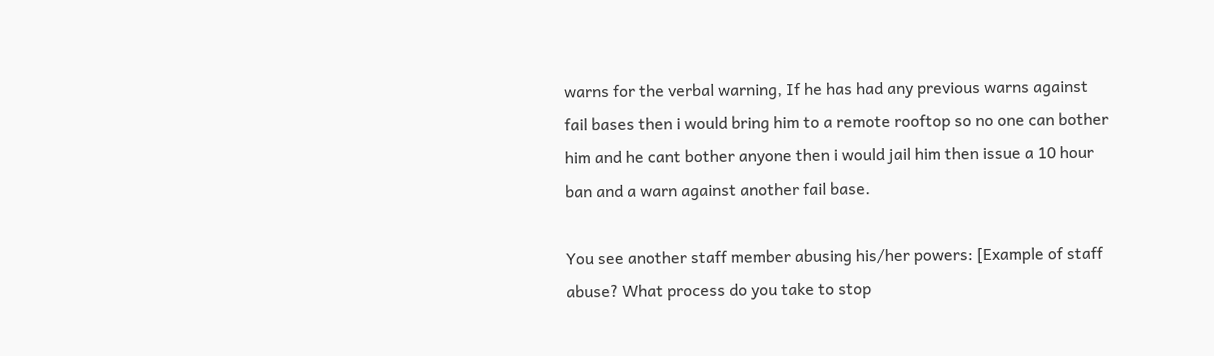warns for the verbal warning, If he has had any previous warns against fail bases then i would bring him to a remote rooftop so no one can bother him and he cant bother anyone then i would jail him then issue a 10 hour ban and a warn against another fail base.

You see another staff member abusing his/her powers: [Example of staff abuse? What process do you take to stop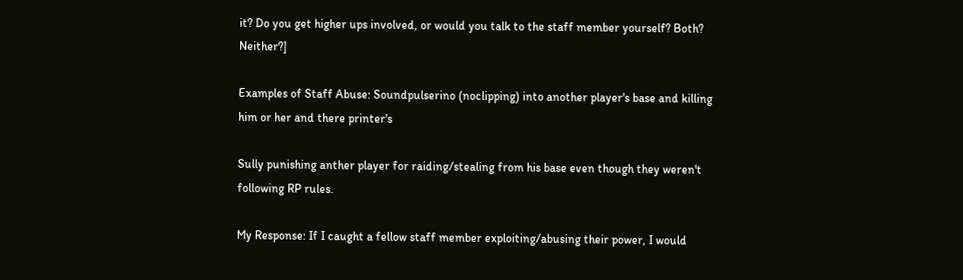it? Do you get higher ups involved, or would you talk to the staff member yourself? Both? Neither?]

Examples of Staff Abuse: Soundpulserino (noclipping) into another player's base and killing him or her and there printer's

Sully punishing anther player for raiding/stealing from his base even though they weren't following RP rules.

My Response: If I caught a fellow staff member exploiting/abusing their power, I would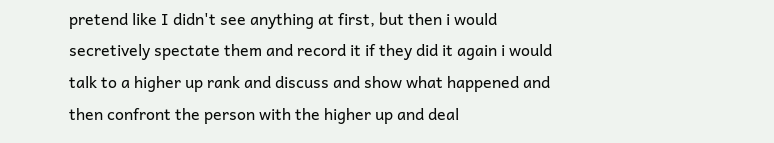pretend like I didn't see anything at first, but then i would secretively spectate them and record it if they did it again i would talk to a higher up rank and discuss and show what happened and then confront the person with the higher up and deal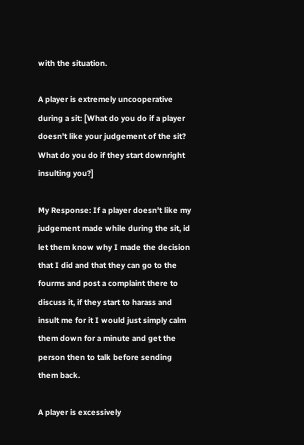with the situation.

A player is extremely uncooperative during a sit: [What do you do if a player doesn't like your judgement of the sit? What do you do if they start downright insulting you?]

My Response: If a player doesn't like my judgement made while during the sit, id let them know why I made the decision that I did and that they can go to the fourms and post a complaint there to discuss it, if they start to harass and insult me for it I would just simply calm them down for a minute and get the person then to talk before sending them back.

A player is excessively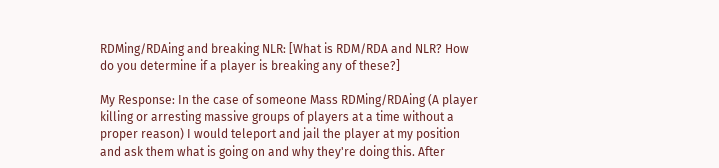RDMing/RDAing and breaking NLR: [What is RDM/RDA and NLR? How do you determine if a player is breaking any of these?]

My Response: In the case of someone Mass RDMing/RDAing (A player killing or arresting massive groups of players at a time without a proper reason) I would teleport and jail the player at my position and ask them what is going on and why they're doing this. After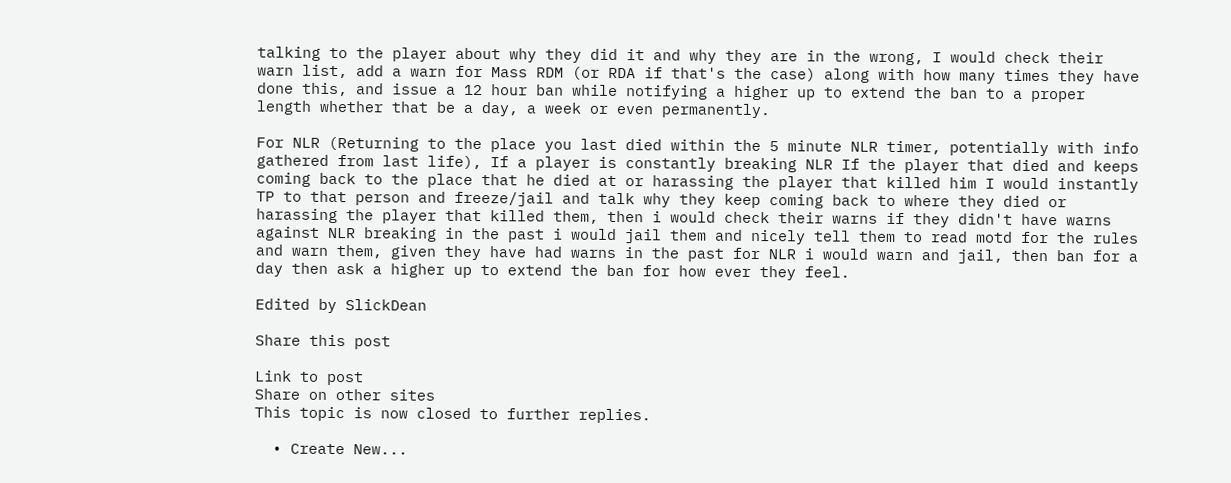talking to the player about why they did it and why they are in the wrong, I would check their warn list, add a warn for Mass RDM (or RDA if that's the case) along with how many times they have done this, and issue a 12 hour ban while notifying a higher up to extend the ban to a proper length whether that be a day, a week or even permanently.

For NLR (Returning to the place you last died within the 5 minute NLR timer, potentially with info gathered from last life), If a player is constantly breaking NLR If the player that died and keeps coming back to the place that he died at or harassing the player that killed him I would instantly TP to that person and freeze/jail and talk why they keep coming back to where they died or harassing the player that killed them, then i would check their warns if they didn't have warns against NLR breaking in the past i would jail them and nicely tell them to read motd for the rules and warn them, given they have had warns in the past for NLR i would warn and jail, then ban for a day then ask a higher up to extend the ban for how ever they feel.

Edited by SlickDean

Share this post

Link to post
Share on other sites
This topic is now closed to further replies.

  • Create New...